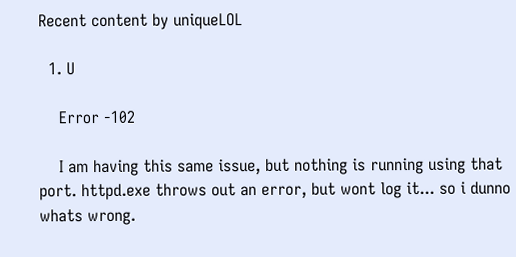Recent content by uniqueLOL

  1. U

    Error -102

    I am having this same issue, but nothing is running using that port. httpd.exe throws out an error, but wont log it... so i dunno whats wrong.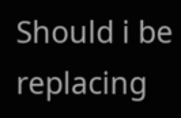Should i be replacing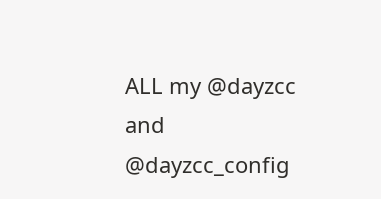ALL my @dayzcc and @dayzcc_config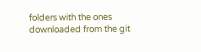folders with the ones downloaded from the git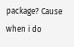package? Cause when i do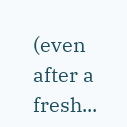(even after a fresh...